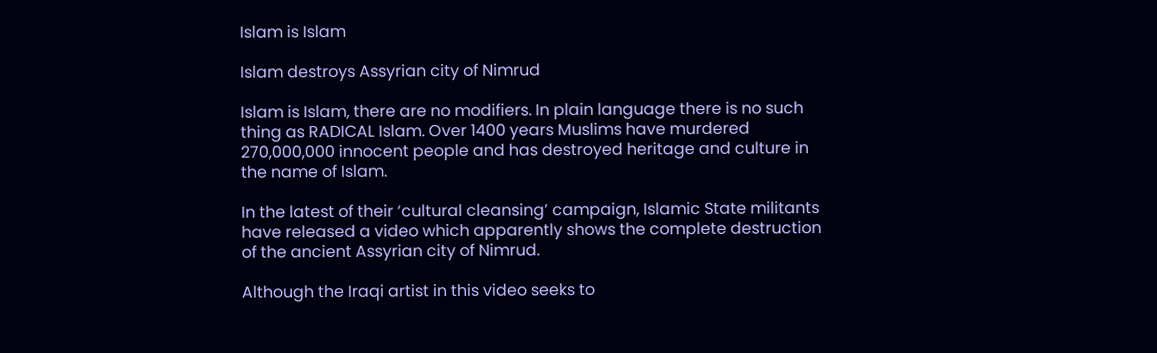Islam is Islam

Islam destroys Assyrian city of Nimrud

Islam is Islam, there are no modifiers. In plain language there is no such thing as RADICAL Islam. Over 1400 years Muslims have murdered 270,000,000 innocent people and has destroyed heritage and culture in the name of Islam.

In the latest of their ‘cultural cleansing’ campaign, Islamic State militants have released a video which apparently shows the complete destruction of the ancient Assyrian city of Nimrud.

Although the Iraqi artist in this video seeks to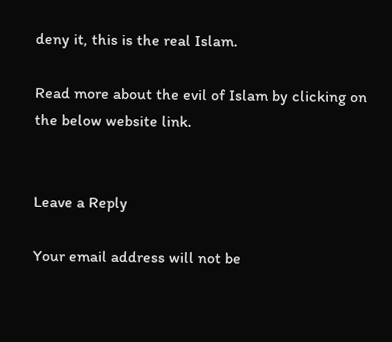deny it, this is the real Islam.

Read more about the evil of Islam by clicking on the below website link.


Leave a Reply

Your email address will not be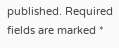published. Required fields are marked *